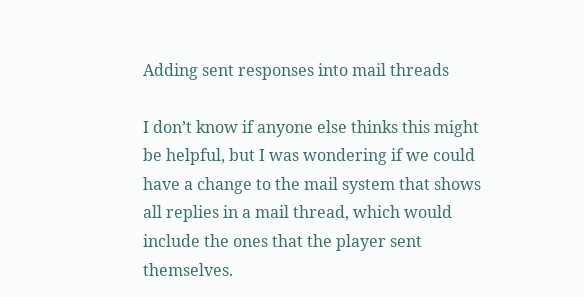Adding sent responses into mail threads

I don’t know if anyone else thinks this might be helpful, but I was wondering if we could have a change to the mail system that shows all replies in a mail thread, which would include the ones that the player sent themselves.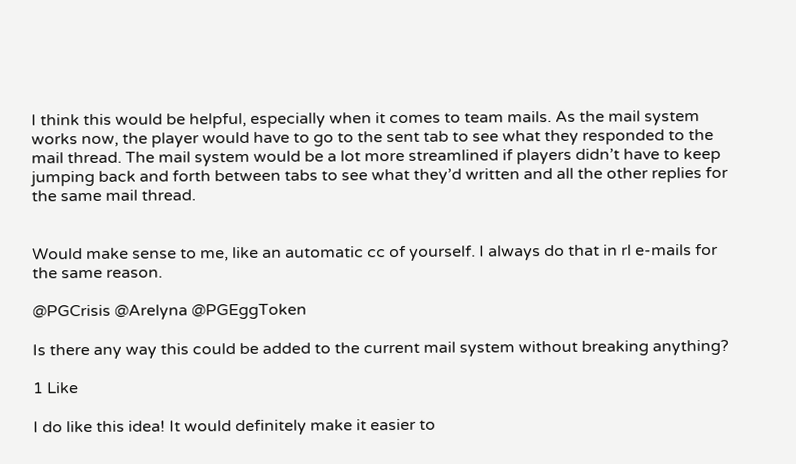I think this would be helpful, especially when it comes to team mails. As the mail system works now, the player would have to go to the sent tab to see what they responded to the mail thread. The mail system would be a lot more streamlined if players didn’t have to keep jumping back and forth between tabs to see what they’d written and all the other replies for the same mail thread.


Would make sense to me, like an automatic cc of yourself. I always do that in rl e-mails for the same reason.

@PGCrisis @Arelyna @PGEggToken

Is there any way this could be added to the current mail system without breaking anything?

1 Like

I do like this idea! It would definitely make it easier to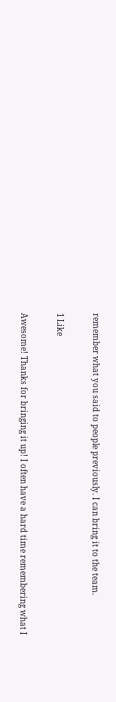remember what you said to people previously. I can bring it to the team.

1 Like

Awesome! Thanks for bringing it up! I often have a hard time remembering what I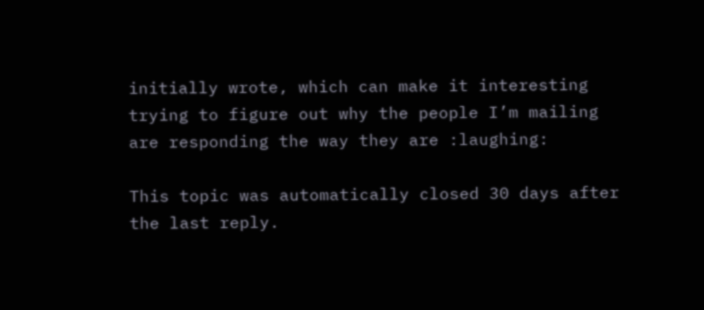initially wrote, which can make it interesting trying to figure out why the people I’m mailing are responding the way they are :laughing:

This topic was automatically closed 30 days after the last reply.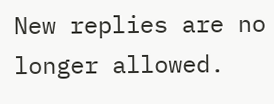New replies are no longer allowed.